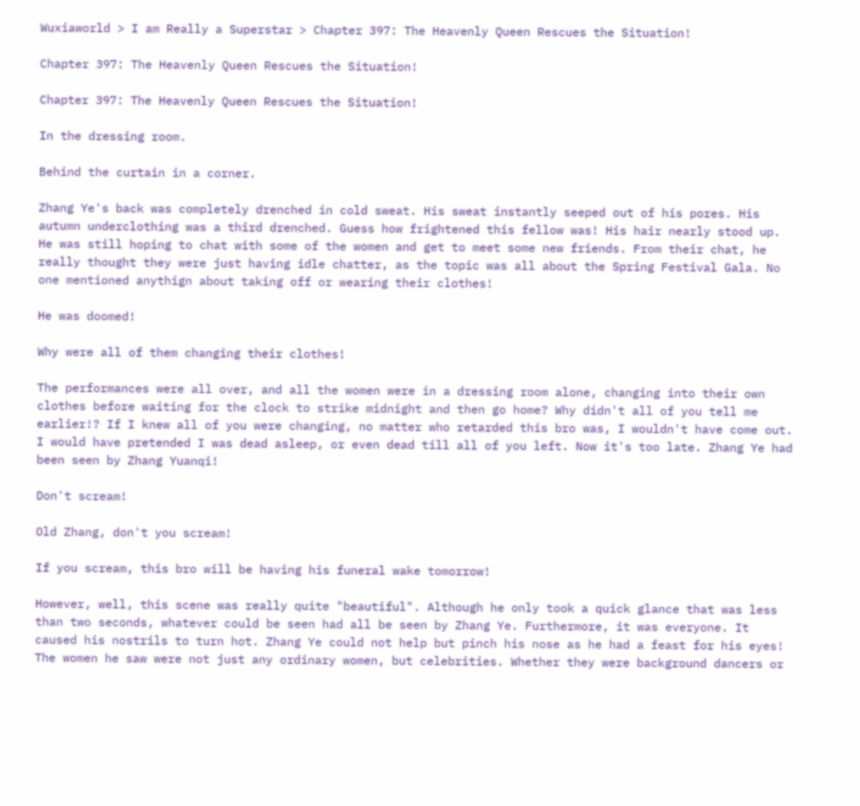Wuxiaworld > I am Really a Superstar > Chapter 397: The Heavenly Queen Rescues the Situation!

Chapter 397: The Heavenly Queen Rescues the Situation!

Chapter 397: The Heavenly Queen Rescues the Situation!

In the dressing room.

Behind the curtain in a corner.

Zhang Ye's back was completely drenched in cold sweat. His sweat instantly seeped out of his pores. His autumn underclothing was a third drenched. Guess how frightened this fellow was! His hair nearly stood up. He was still hoping to chat with some of the women and get to meet some new friends. From their chat, he really thought they were just having idle chatter, as the topic was all about the Spring Festival Gala. No one mentioned anythign about taking off or wearing their clothes!

He was doomed!

Why were all of them changing their clothes!

The performances were all over, and all the women were in a dressing room alone, changing into their own clothes before waiting for the clock to strike midnight and then go home? Why didn't all of you tell me earlier!? If I knew all of you were changing, no matter who retarded this bro was, I wouldn't have come out. I would have pretended I was dead asleep, or even dead till all of you left. Now it's too late. Zhang Ye had been seen by Zhang Yuanqi!

Don't scream!

Old Zhang, don't you scream!

If you scream, this bro will be having his funeral wake tomorrow!

However, well, this scene was really quite "beautiful". Although he only took a quick glance that was less than two seconds, whatever could be seen had all be seen by Zhang Ye. Furthermore, it was everyone. It caused his nostrils to turn hot. Zhang Ye could not help but pinch his nose as he had a feast for his eyes! The women he saw were not just any ordinary women, but celebrities. Whether they were background dancers or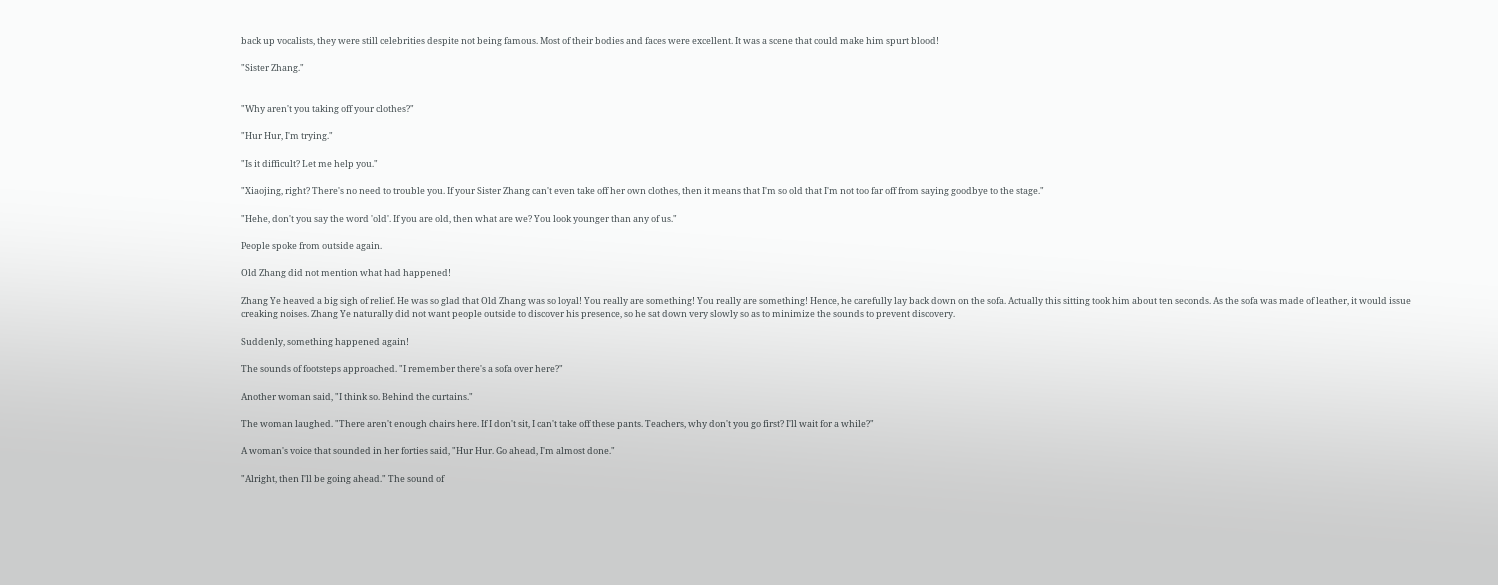back up vocalists, they were still celebrities despite not being famous. Most of their bodies and faces were excellent. It was a scene that could make him spurt blood!

"Sister Zhang."


"Why aren't you taking off your clothes?"

"Hur Hur, I'm trying."

"Is it difficult? Let me help you."

"Xiaojing, right? There's no need to trouble you. If your Sister Zhang can't even take off her own clothes, then it means that I'm so old that I'm not too far off from saying goodbye to the stage."

"Hehe, don't you say the word 'old'. If you are old, then what are we? You look younger than any of us."

People spoke from outside again.

Old Zhang did not mention what had happened!

Zhang Ye heaved a big sigh of relief. He was so glad that Old Zhang was so loyal! You really are something! You really are something! Hence, he carefully lay back down on the sofa. Actually this sitting took him about ten seconds. As the sofa was made of leather, it would issue creaking noises. Zhang Ye naturally did not want people outside to discover his presence, so he sat down very slowly so as to minimize the sounds to prevent discovery.

Suddenly, something happened again!

The sounds of footsteps approached. "I remember there's a sofa over here?"

Another woman said, "I think so. Behind the curtains."

The woman laughed. "There aren't enough chairs here. If I don't sit, I can't take off these pants. Teachers, why don't you go first? I'll wait for a while?"

A woman's voice that sounded in her forties said, "Hur Hur. Go ahead, I'm almost done."

"Alright, then I'll be going ahead." The sound of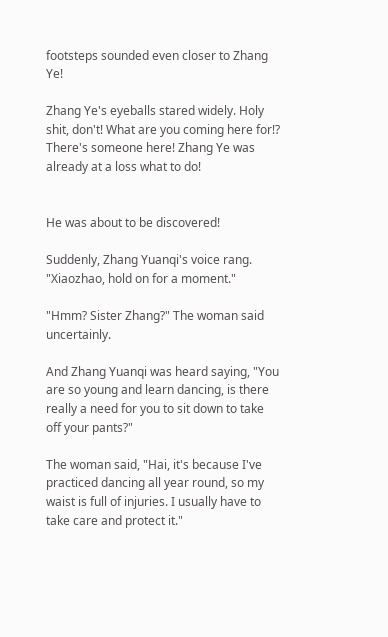footsteps sounded even closer to Zhang Ye!

Zhang Ye's eyeballs stared widely. Holy shit, don't! What are you coming here for!? There's someone here! Zhang Ye was already at a loss what to do!


He was about to be discovered!

Suddenly, Zhang Yuanqi's voice rang. "Xiaozhao, hold on for a moment."

"Hmm? Sister Zhang?" The woman said uncertainly.

And Zhang Yuanqi was heard saying, "You are so young and learn dancing, is there really a need for you to sit down to take off your pants?"

The woman said, "Hai, it's because I've practiced dancing all year round, so my waist is full of injuries. I usually have to take care and protect it."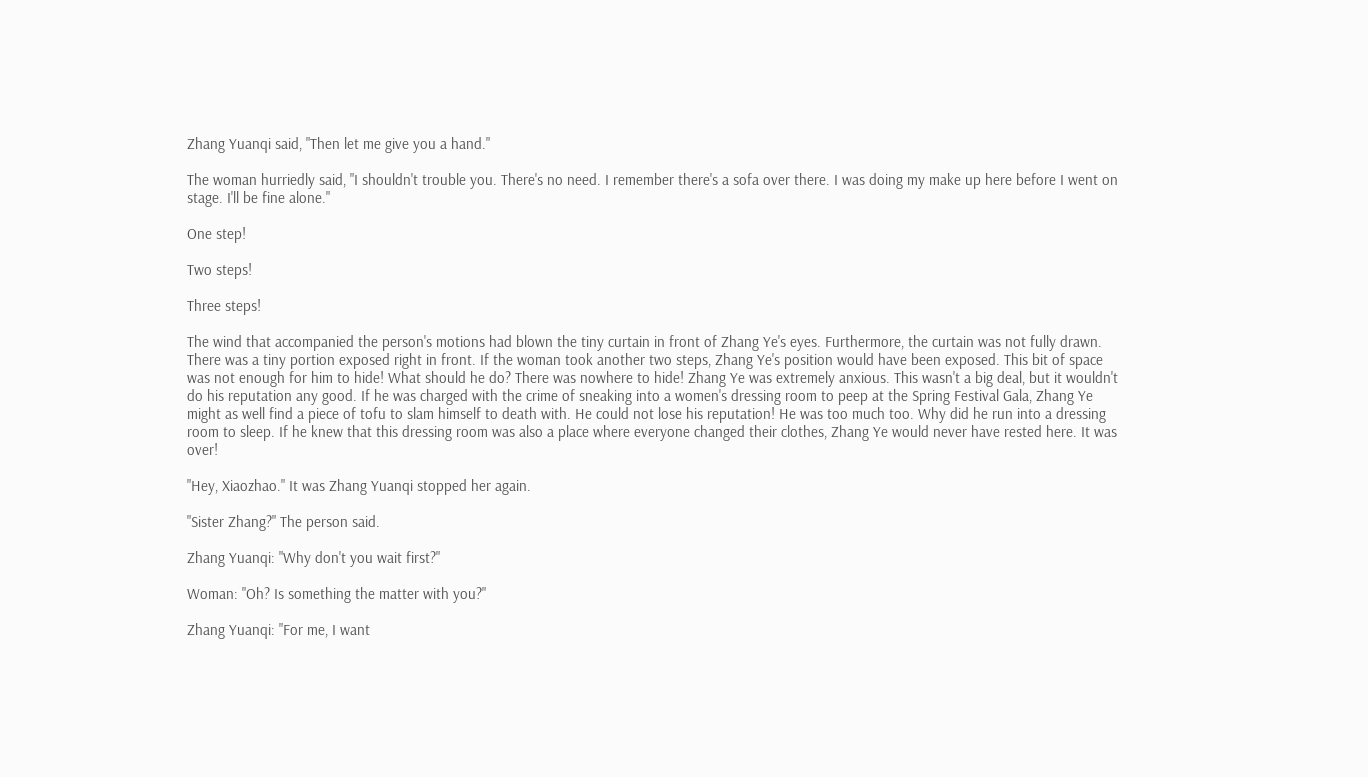Zhang Yuanqi said, "Then let me give you a hand."

The woman hurriedly said, "I shouldn't trouble you. There's no need. I remember there's a sofa over there. I was doing my make up here before I went on stage. I'll be fine alone."

One step!

Two steps!

Three steps!

The wind that accompanied the person's motions had blown the tiny curtain in front of Zhang Ye's eyes. Furthermore, the curtain was not fully drawn. There was a tiny portion exposed right in front. If the woman took another two steps, Zhang Ye's position would have been exposed. This bit of space was not enough for him to hide! What should he do? There was nowhere to hide! Zhang Ye was extremely anxious. This wasn't a big deal, but it wouldn't do his reputation any good. If he was charged with the crime of sneaking into a women's dressing room to peep at the Spring Festival Gala, Zhang Ye might as well find a piece of tofu to slam himself to death with. He could not lose his reputation! He was too much too. Why did he run into a dressing room to sleep. If he knew that this dressing room was also a place where everyone changed their clothes, Zhang Ye would never have rested here. It was over!

"Hey, Xiaozhao." It was Zhang Yuanqi stopped her again.

"Sister Zhang?" The person said.

Zhang Yuanqi: "Why don't you wait first?"

Woman: "Oh? Is something the matter with you?"

Zhang Yuanqi: "For me, I want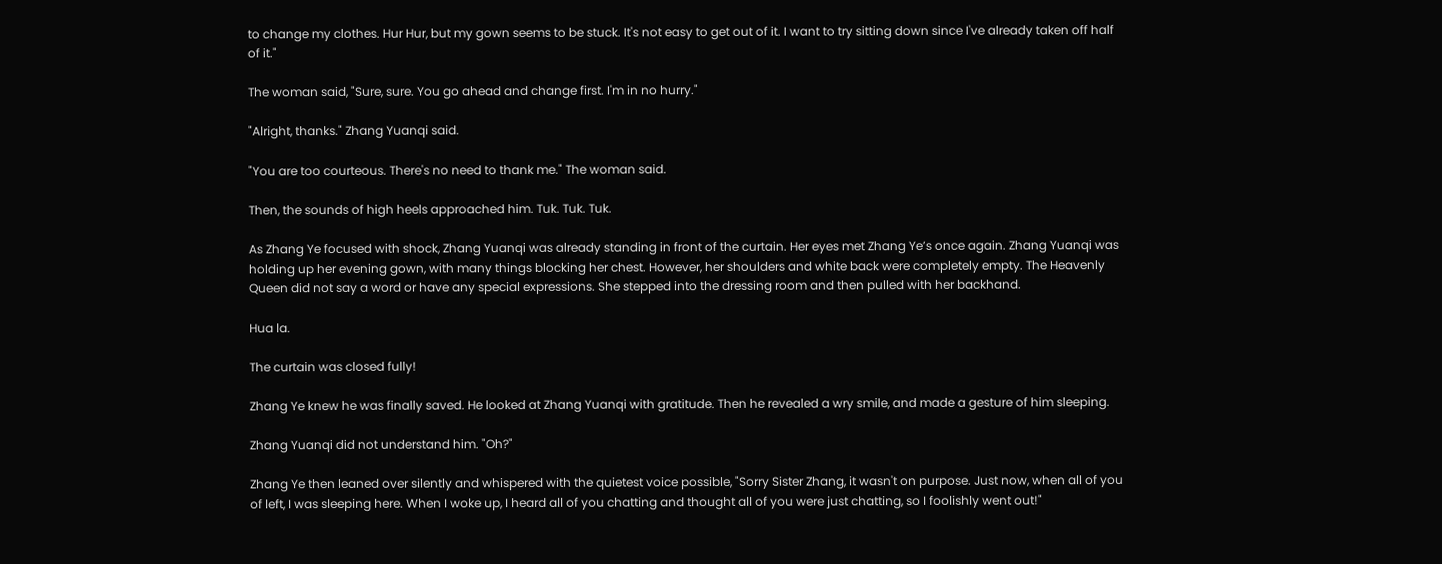to change my clothes. Hur Hur, but my gown seems to be stuck. It's not easy to get out of it. I want to try sitting down since I've already taken off half of it."

The woman said, "Sure, sure. You go ahead and change first. I'm in no hurry."

"Alright, thanks." Zhang Yuanqi said.

"You are too courteous. There's no need to thank me." The woman said.

Then, the sounds of high heels approached him. Tuk. Tuk. Tuk.

As Zhang Ye focused with shock, Zhang Yuanqi was already standing in front of the curtain. Her eyes met Zhang Ye’s once again. Zhang Yuanqi was holding up her evening gown, with many things blocking her chest. However, her shoulders and white back were completely empty. The Heavenly Queen did not say a word or have any special expressions. She stepped into the dressing room and then pulled with her backhand.

Hua la.

The curtain was closed fully!

Zhang Ye knew he was finally saved. He looked at Zhang Yuanqi with gratitude. Then he revealed a wry smile, and made a gesture of him sleeping.

Zhang Yuanqi did not understand him. "Oh?"

Zhang Ye then leaned over silently and whispered with the quietest voice possible, "Sorry Sister Zhang, it wasn't on purpose. Just now, when all of you of left, I was sleeping here. When I woke up, I heard all of you chatting and thought all of you were just chatting, so I foolishly went out!"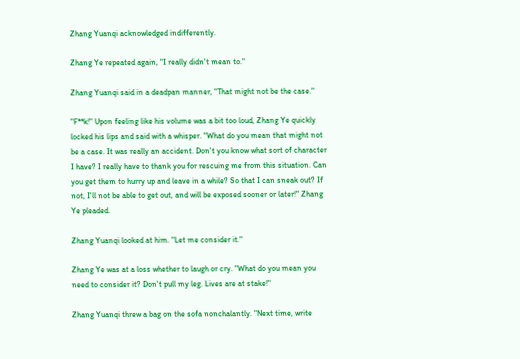Zhang Yuanqi acknowledged indifferently.

Zhang Ye repeated again, "I really didn't mean to."

Zhang Yuanqi said in a deadpan manner, "That might not be the case."

"F**k!" Upon feeling like his volume was a bit too loud, Zhang Ye quickly locked his lips and said with a whisper. "What do you mean that might not be a case. It was really an accident. Don't you know what sort of character I have? I really have to thank you for rescuing me from this situation. Can you get them to hurry up and leave in a while? So that I can sneak out? If not, I'll not be able to get out, and will be exposed sooner or later!" Zhang Ye pleaded.

Zhang Yuanqi looked at him. "Let me consider it."

Zhang Ye was at a loss whether to laugh or cry. "What do you mean you need to consider it? Don't pull my leg. Lives are at stake!"

Zhang Yuanqi threw a bag on the sofa nonchalantly. "Next time, write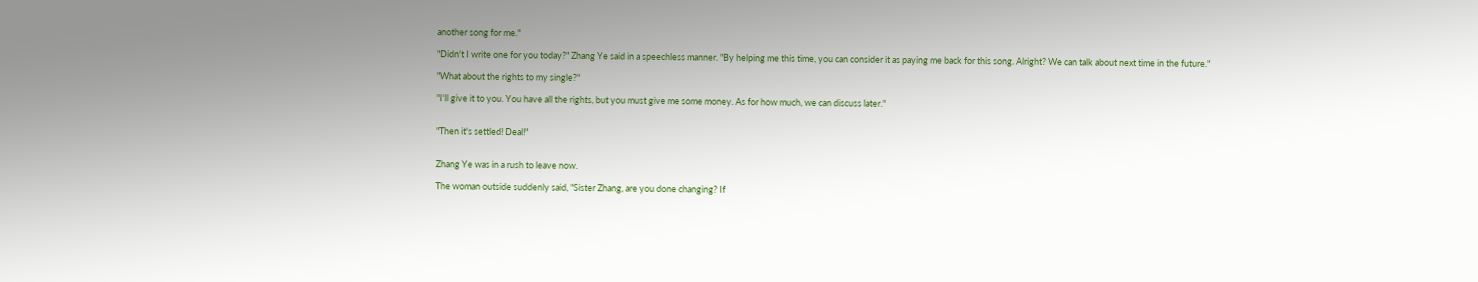another song for me."

"Didn't I write one for you today?" Zhang Ye said in a speechless manner. "By helping me this time, you can consider it as paying me back for this song. Alright? We can talk about next time in the future."

"What about the rights to my single?"

"I'll give it to you. You have all the rights, but you must give me some money. As for how much, we can discuss later."


"Then it's settled! Deal!"


Zhang Ye was in a rush to leave now.

The woman outside suddenly said, "Sister Zhang, are you done changing? If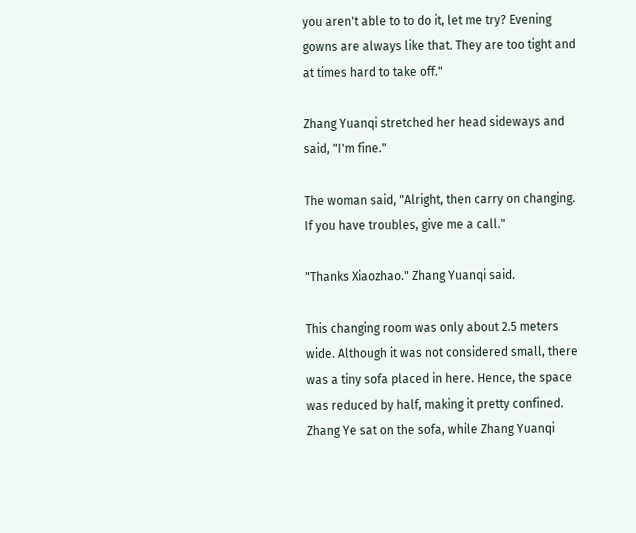you aren't able to to do it, let me try? Evening gowns are always like that. They are too tight and at times hard to take off."

Zhang Yuanqi stretched her head sideways and said, "I'm fine."

The woman said, "Alright, then carry on changing. If you have troubles, give me a call."

"Thanks Xiaozhao." Zhang Yuanqi said.

This changing room was only about 2.5 meters wide. Although it was not considered small, there was a tiny sofa placed in here. Hence, the space was reduced by half, making it pretty confined. Zhang Ye sat on the sofa, while Zhang Yuanqi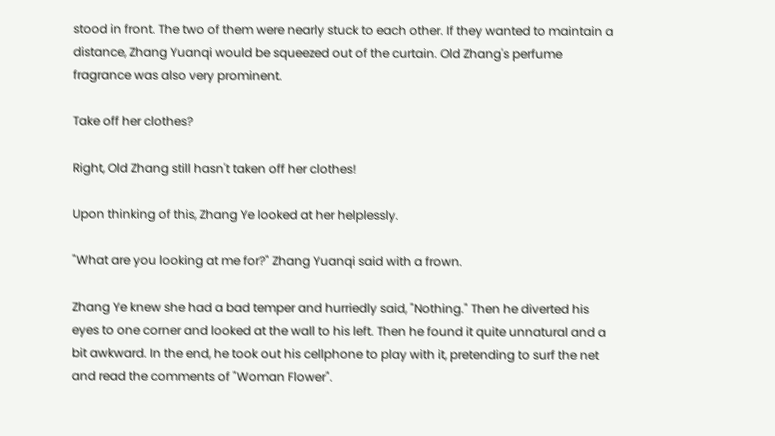stood in front. The two of them were nearly stuck to each other. If they wanted to maintain a distance, Zhang Yuanqi would be squeezed out of the curtain. Old Zhang's perfume fragrance was also very prominent.

Take off her clothes?

Right, Old Zhang still hasn't taken off her clothes!

Upon thinking of this, Zhang Ye looked at her helplessly.

"What are you looking at me for?" Zhang Yuanqi said with a frown.

Zhang Ye knew she had a bad temper and hurriedly said, "Nothing." Then he diverted his eyes to one corner and looked at the wall to his left. Then he found it quite unnatural and a bit awkward. In the end, he took out his cellphone to play with it, pretending to surf the net and read the comments of "Woman Flower".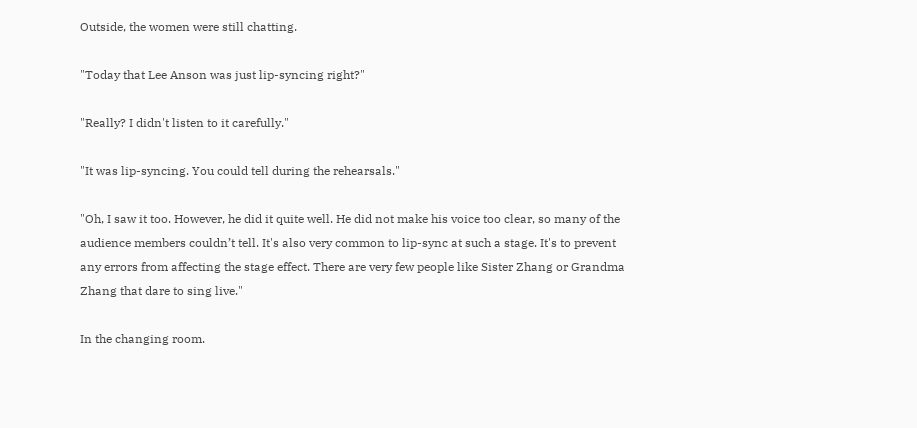Outside, the women were still chatting.

"Today that Lee Anson was just lip-syncing right?"

"Really? I didn't listen to it carefully."

"It was lip-syncing. You could tell during the rehearsals."

"Oh, I saw it too. However, he did it quite well. He did not make his voice too clear, so many of the audience members couldn’t tell. It's also very common to lip-sync at such a stage. It's to prevent any errors from affecting the stage effect. There are very few people like Sister Zhang or Grandma Zhang that dare to sing live."

In the changing room.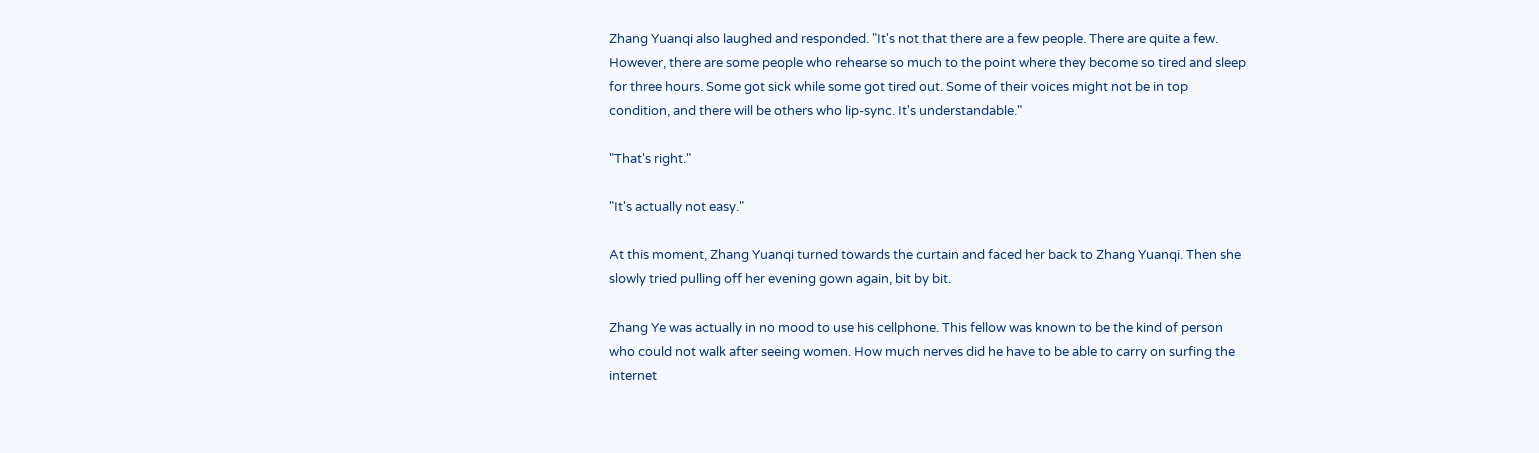Zhang Yuanqi also laughed and responded. "It's not that there are a few people. There are quite a few. However, there are some people who rehearse so much to the point where they become so tired and sleep for three hours. Some got sick while some got tired out. Some of their voices might not be in top condition, and there will be others who lip-sync. It's understandable."

"That's right."

"It's actually not easy."

At this moment, Zhang Yuanqi turned towards the curtain and faced her back to Zhang Yuanqi. Then she slowly tried pulling off her evening gown again, bit by bit.

Zhang Ye was actually in no mood to use his cellphone. This fellow was known to be the kind of person who could not walk after seeing women. How much nerves did he have to be able to carry on surfing the internet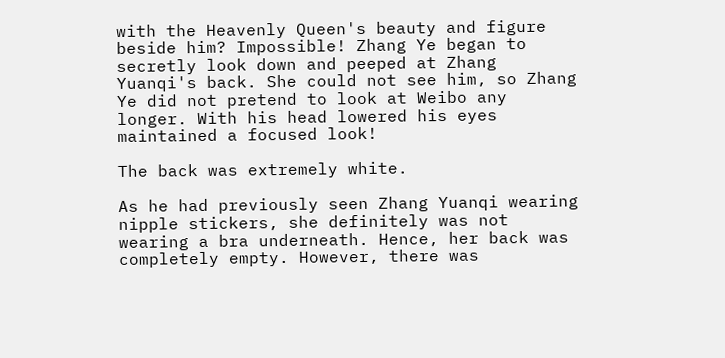with the Heavenly Queen's beauty and figure beside him? Impossible! Zhang Ye began to secretly look down and peeped at Zhang Yuanqi's back. She could not see him, so Zhang Ye did not pretend to look at Weibo any longer. With his head lowered his eyes maintained a focused look!

The back was extremely white.

As he had previously seen Zhang Yuanqi wearing nipple stickers, she definitely was not wearing a bra underneath. Hence, her back was completely empty. However, there was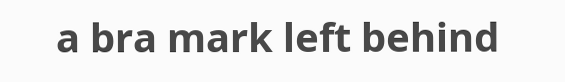a bra mark left behind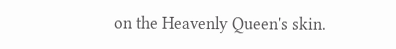on the Heavenly Queen's skin.